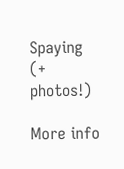Spaying (+ photos!)

More info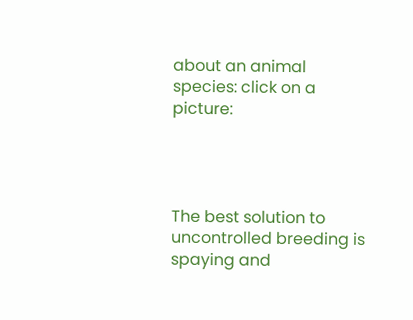about an animal
species: click on a picture:




The best solution to uncontrolled breeding is spaying and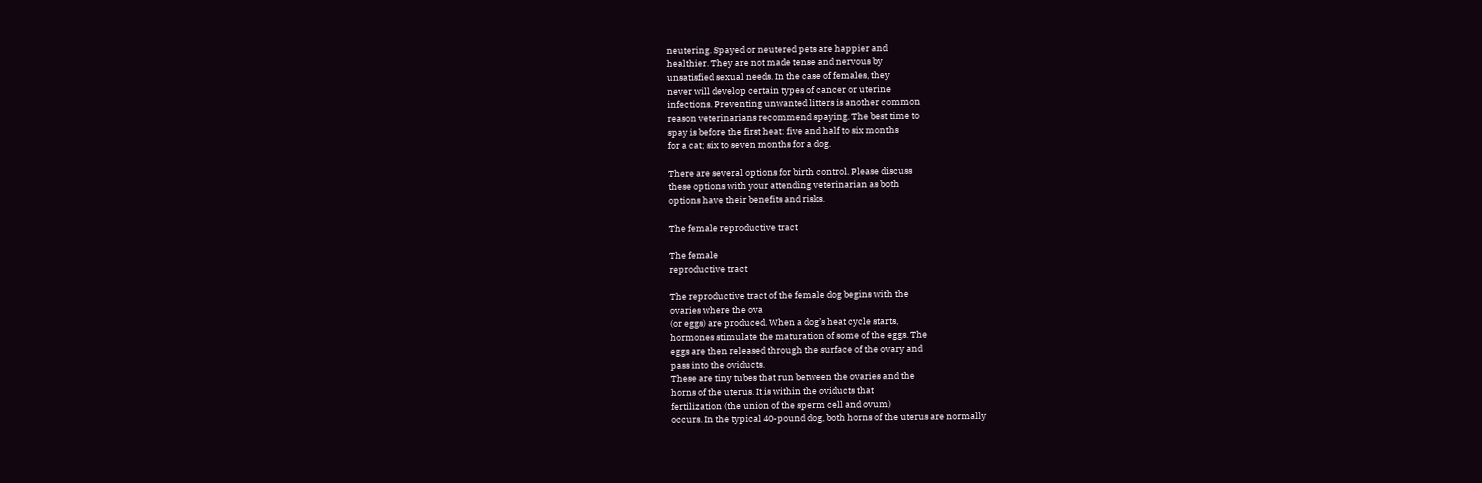neutering. Spayed or neutered pets are happier and
healthier. They are not made tense and nervous by
unsatisfied sexual needs. In the case of females, they
never will develop certain types of cancer or uterine
infections. Preventing unwanted litters is another common
reason veterinarians recommend spaying. The best time to
spay is before the first heat: five and half to six months
for a cat; six to seven months for a dog.

There are several options for birth control. Please discuss
these options with your attending veterinarian as both
options have their benefits and risks.

The female reproductive tract

The female
reproductive tract

The reproductive tract of the female dog begins with the
ovaries where the ova
(or eggs) are produced. When a dog’s heat cycle starts,
hormones stimulate the maturation of some of the eggs. The
eggs are then released through the surface of the ovary and
pass into the oviducts.
These are tiny tubes that run between the ovaries and the
horns of the uterus. It is within the oviducts that
fertilization (the union of the sperm cell and ovum)
occurs. In the typical 40-pound dog, both horns of the uterus are normally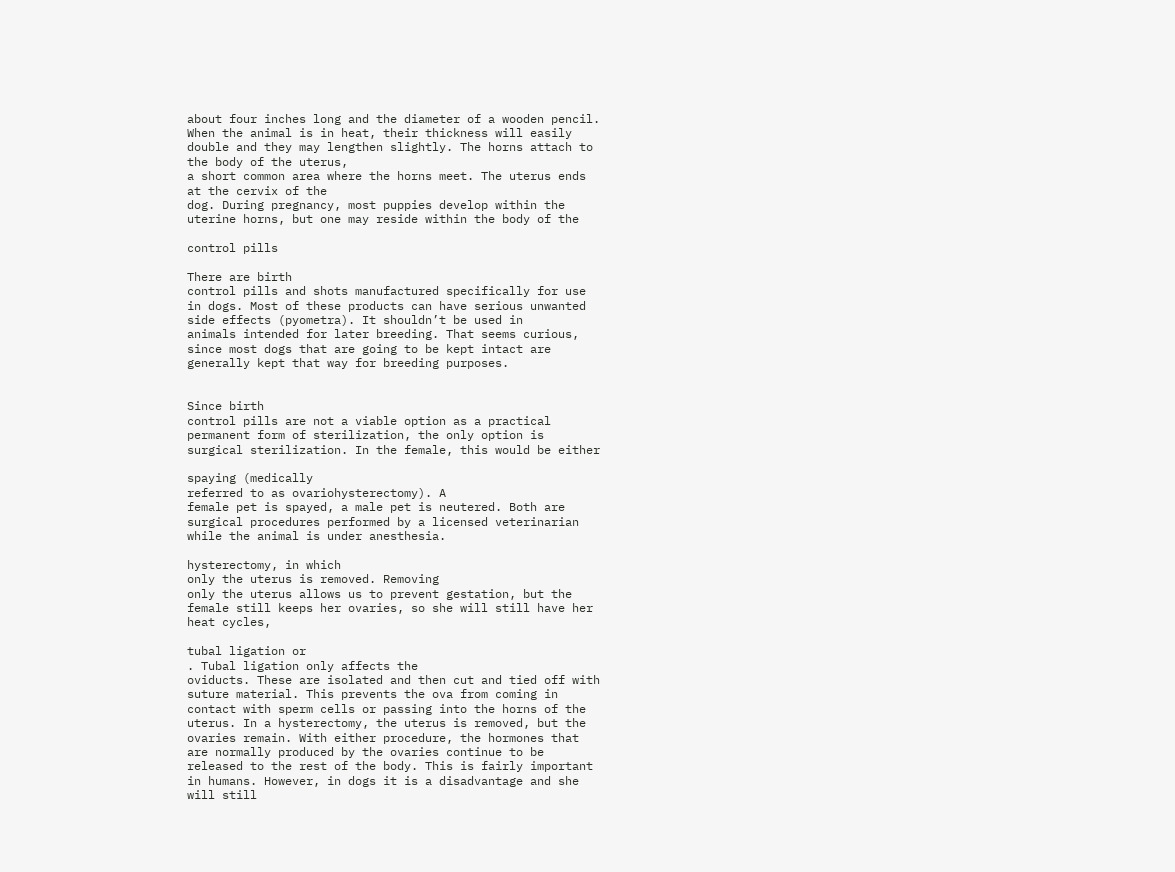about four inches long and the diameter of a wooden pencil.
When the animal is in heat, their thickness will easily
double and they may lengthen slightly. The horns attach to
the body of the uterus,
a short common area where the horns meet. The uterus ends
at the cervix of the
dog. During pregnancy, most puppies develop within the
uterine horns, but one may reside within the body of the

control pills

There are birth
control pills and shots manufactured specifically for use
in dogs. Most of these products can have serious unwanted
side effects (pyometra). It shouldn’t be used in
animals intended for later breeding. That seems curious,
since most dogs that are going to be kept intact are
generally kept that way for breeding purposes.


Since birth
control pills are not a viable option as a practical
permanent form of sterilization, the only option is
surgical sterilization. In the female, this would be either

spaying (medically
referred to as ovariohysterectomy). A
female pet is spayed, a male pet is neutered. Both are
surgical procedures performed by a licensed veterinarian
while the animal is under anesthesia.

hysterectomy, in which
only the uterus is removed. Removing
only the uterus allows us to prevent gestation, but the
female still keeps her ovaries, so she will still have her
heat cycles,

tubal ligation or
. Tubal ligation only affects the
oviducts. These are isolated and then cut and tied off with
suture material. This prevents the ova from coming in
contact with sperm cells or passing into the horns of the
uterus. In a hysterectomy, the uterus is removed, but the
ovaries remain. With either procedure, the hormones that
are normally produced by the ovaries continue to be
released to the rest of the body. This is fairly important
in humans. However, in dogs it is a disadvantage and she
will still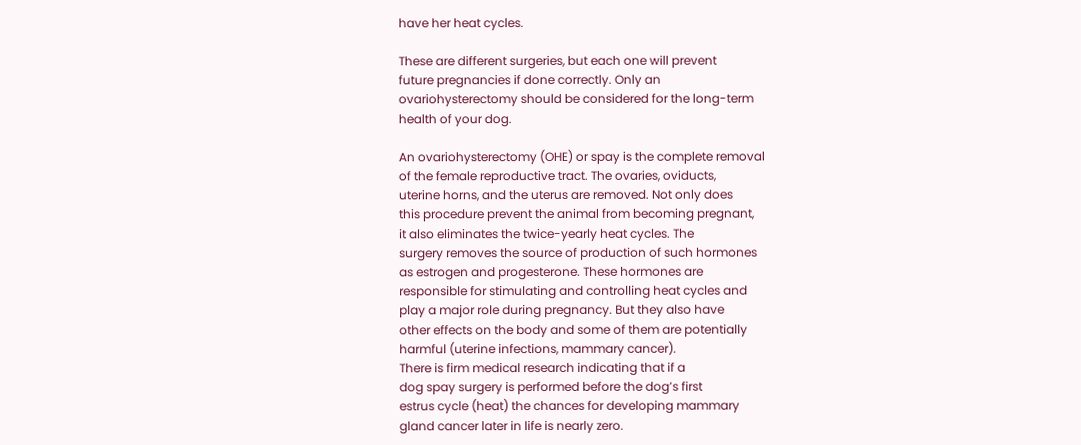have her heat cycles.

These are different surgeries, but each one will prevent
future pregnancies if done correctly. Only an
ovariohysterectomy should be considered for the long-term
health of your dog.

An ovariohysterectomy (OHE) or spay is the complete removal
of the female reproductive tract. The ovaries, oviducts,
uterine horns, and the uterus are removed. Not only does
this procedure prevent the animal from becoming pregnant,
it also eliminates the twice-yearly heat cycles. The
surgery removes the source of production of such hormones
as estrogen and progesterone. These hormones are
responsible for stimulating and controlling heat cycles and
play a major role during pregnancy. But they also have
other effects on the body and some of them are potentially
harmful (uterine infections, mammary cancer).
There is firm medical research indicating that if a
dog spay surgery is performed before the dog’s first
estrus cycle (heat) the chances for developing mammary
gland cancer later in life is nearly zero.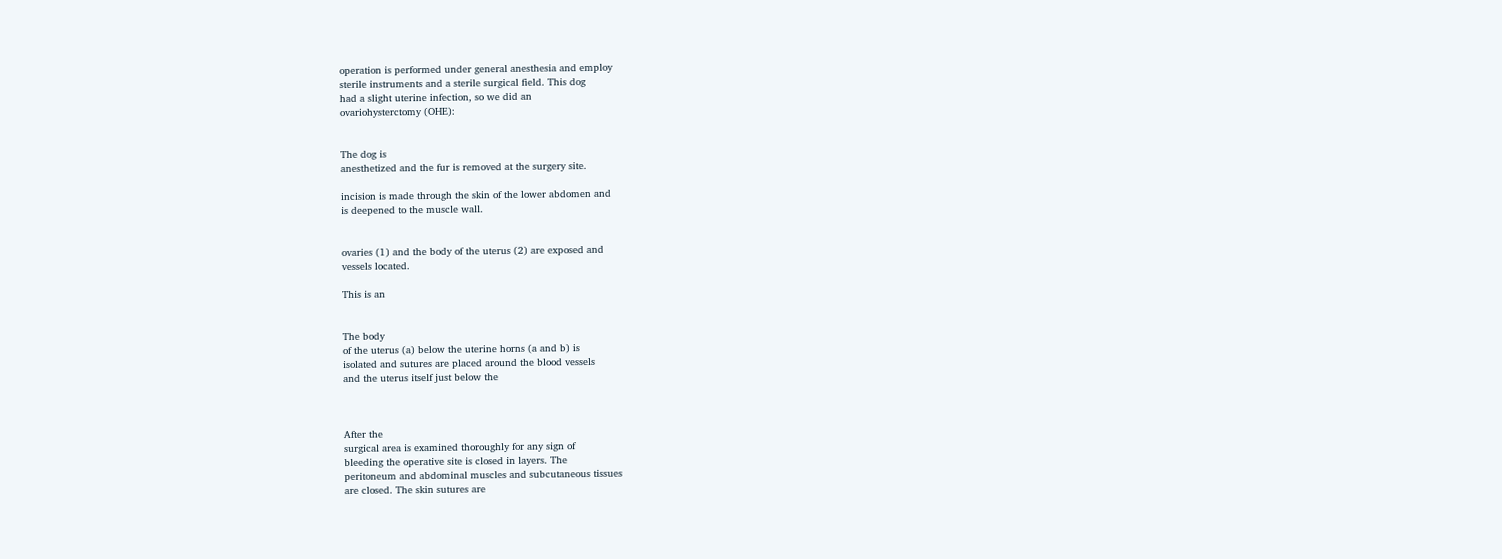operation is performed under general anesthesia and employ
sterile instruments and a sterile surgical field. This dog
had a slight uterine infection, so we did an
ovariohysterctomy (OHE):


The dog is
anesthetized and the fur is removed at the surgery site.

incision is made through the skin of the lower abdomen and
is deepened to the muscle wall.


ovaries (1) and the body of the uterus (2) are exposed and
vessels located.

This is an


The body
of the uterus (a) below the uterine horns (a and b) is
isolated and sutures are placed around the blood vessels
and the uterus itself just below the



After the
surgical area is examined thoroughly for any sign of
bleeding the operative site is closed in layers. The
peritoneum and abdominal muscles and subcutaneous tissues
are closed. The skin sutures are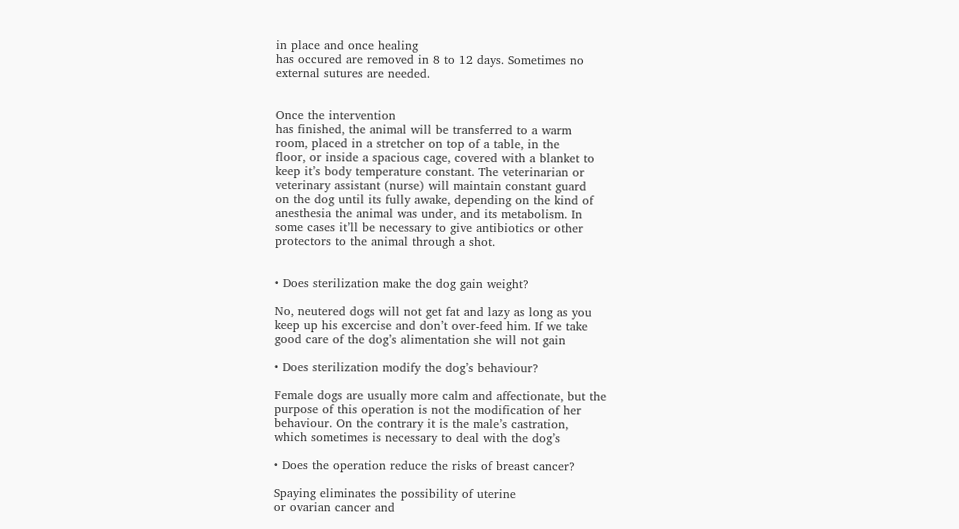in place and once healing
has occured are removed in 8 to 12 days. Sometimes no
external sutures are needed.


Once the intervention
has finished, the animal will be transferred to a warm
room, placed in a stretcher on top of a table, in the
floor, or inside a spacious cage, covered with a blanket to
keep it’s body temperature constant. The veterinarian or
veterinary assistant (nurse) will maintain constant guard
on the dog until its fully awake, depending on the kind of
anesthesia the animal was under, and its metabolism. In
some cases it’ll be necessary to give antibiotics or other
protectors to the animal through a shot.


• Does sterilization make the dog gain weight?

No, neutered dogs will not get fat and lazy as long as you
keep up his excercise and don’t over-feed him. If we take
good care of the dog’s alimentation she will not gain

• Does sterilization modify the dog’s behaviour?

Female dogs are usually more calm and affectionate, but the
purpose of this operation is not the modification of her
behaviour. On the contrary it is the male’s castration,
which sometimes is necessary to deal with the dog’s

• Does the operation reduce the risks of breast cancer?

Spaying eliminates the possibility of uterine
or ovarian cancer and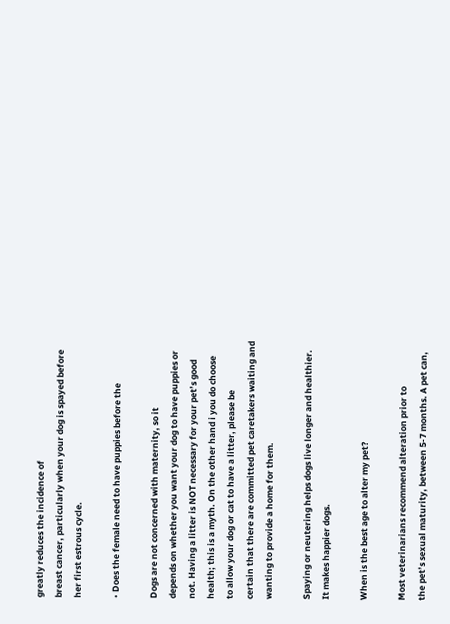greatly reduces the incidence of
breast cancer, particularly when your dog is spayed before
her first estrous cycle.

• Does the female need to have puppies before the

Dogs are not concerned with maternity, so it
depends on whether you want your dog to have puppies or
not. Having a litter is NOT necessary for your pet’s good
health; this is a myth. On the other hand i you do choose
to allow your dog or cat to have a litter, please be
certain that there are committed pet caretakers waiting and
wanting to provide a home for them.

Spaying or neutering helps dogs live longer and healthier.
It makes happier dogs.

When is the best age to alter my pet?

Most veterinarians recommend alteration prior to
the pet’s sexual maturity, between 5-7 months. A pet can,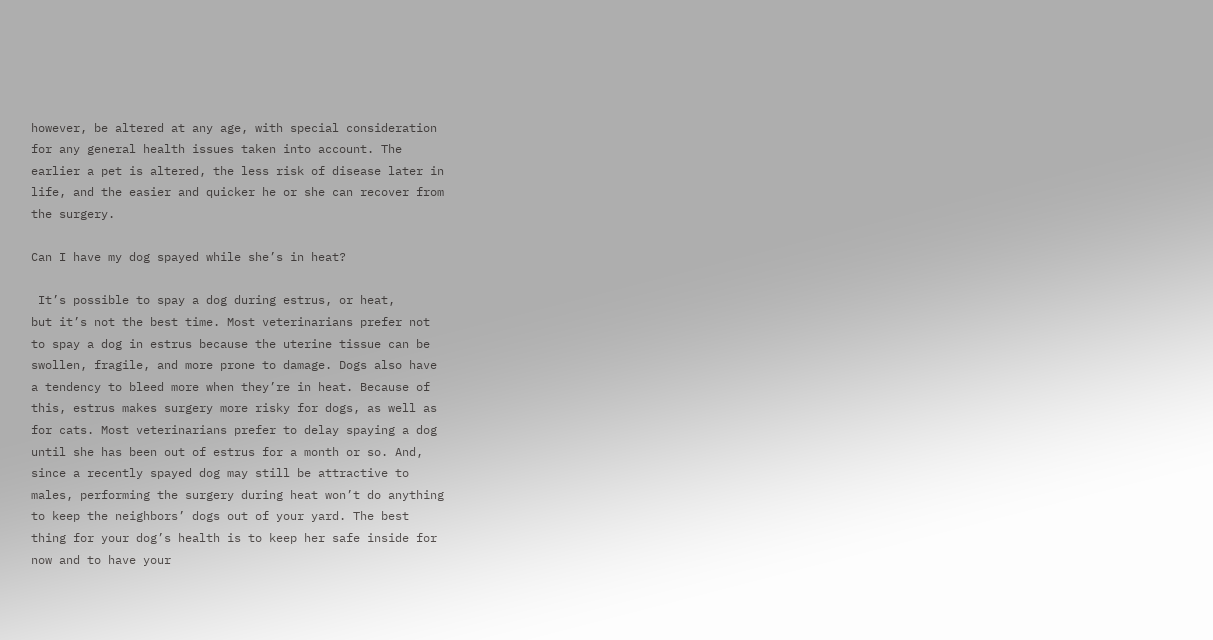however, be altered at any age, with special consideration
for any general health issues taken into account. The
earlier a pet is altered, the less risk of disease later in
life, and the easier and quicker he or she can recover from
the surgery.

Can I have my dog spayed while she’s in heat?

 It’s possible to spay a dog during estrus, or heat,
but it’s not the best time. Most veterinarians prefer not
to spay a dog in estrus because the uterine tissue can be
swollen, fragile, and more prone to damage. Dogs also have
a tendency to bleed more when they’re in heat. Because of
this, estrus makes surgery more risky for dogs, as well as
for cats. Most veterinarians prefer to delay spaying a dog
until she has been out of estrus for a month or so. And,
since a recently spayed dog may still be attractive to
males, performing the surgery during heat won’t do anything
to keep the neighbors’ dogs out of your yard. The best
thing for your dog’s health is to keep her safe inside for
now and to have your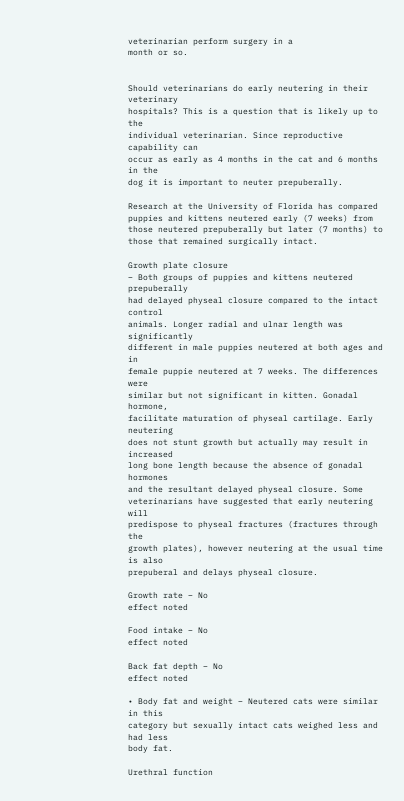veterinarian perform surgery in a
month or so.


Should veterinarians do early neutering in their veterinary
hospitals? This is a question that is likely up to the
individual veterinarian. Since reproductive capability can
occur as early as 4 months in the cat and 6 months in the
dog it is important to neuter prepuberally.

Research at the University of Florida has compared
puppies and kittens neutered early (7 weeks) from
those neutered prepuberally but later (7 months) to
those that remained surgically intact.

Growth plate closure
– Both groups of puppies and kittens neutered prepuberally
had delayed physeal closure compared to the intact control
animals. Longer radial and ulnar length was significantly
different in male puppies neutered at both ages and in
female puppie neutered at 7 weeks. The differences were
similar but not significant in kitten. Gonadal hormone,
facilitate maturation of physeal cartilage. Early neutering
does not stunt growth but actually may result in increased
long bone length because the absence of gonadal hormones
and the resultant delayed physeal closure. Some
veterinarians have suggested that early neutering will
predispose to physeal fractures (fractures through the
growth plates), however neutering at the usual time is also
prepuberal and delays physeal closure.

Growth rate – No
effect noted

Food intake – No
effect noted

Back fat depth – No
effect noted

• Body fat and weight – Neutered cats were similar in this
category but sexually intact cats weighed less and had less
body fat.

Urethral function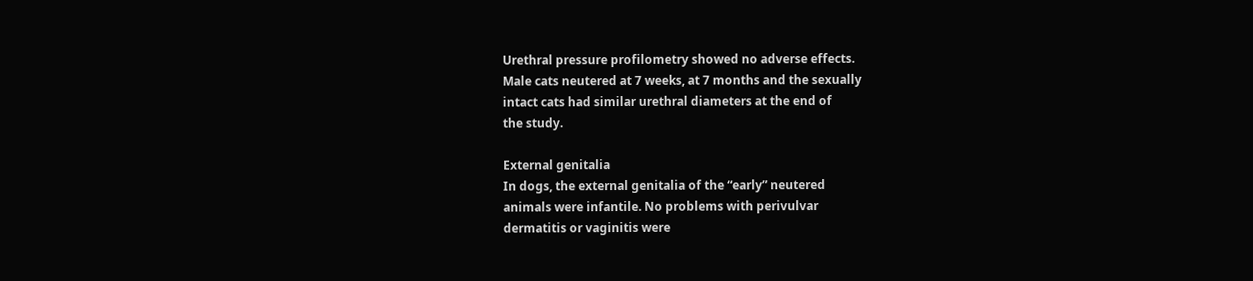Urethral pressure profilometry showed no adverse effects.
Male cats neutered at 7 weeks, at 7 months and the sexually
intact cats had similar urethral diameters at the end of
the study.

External genitalia
In dogs, the external genitalia of the “early” neutered
animals were infantile. No problems with perivulvar
dermatitis or vaginitis were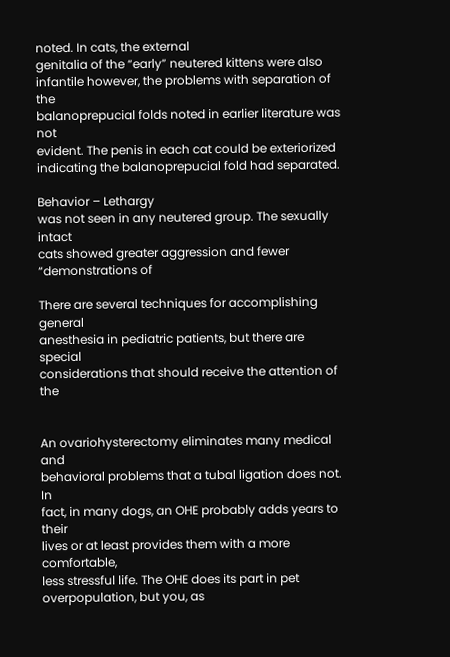noted. In cats, the external
genitalia of the “early” neutered kittens were also
infantile however, the problems with separation of the
balanoprepucial folds noted in earlier literature was not
evident. The penis in each cat could be exteriorized
indicating the balanoprepucial fold had separated.

Behavior – Lethargy
was not seen in any neutered group. The sexually intact
cats showed greater aggression and fewer “demonstrations of

There are several techniques for accomplishing general
anesthesia in pediatric patients, but there are special
considerations that should receive the attention of the


An ovariohysterectomy eliminates many medical and
behavioral problems that a tubal ligation does not. In
fact, in many dogs, an OHE probably adds years to their
lives or at least provides them with a more comfortable,
less stressful life. The OHE does its part in pet
overpopulation, but you, as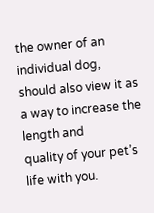the owner of an individual dog,
should also view it as a way to increase the length and
quality of your pet’s life with you.